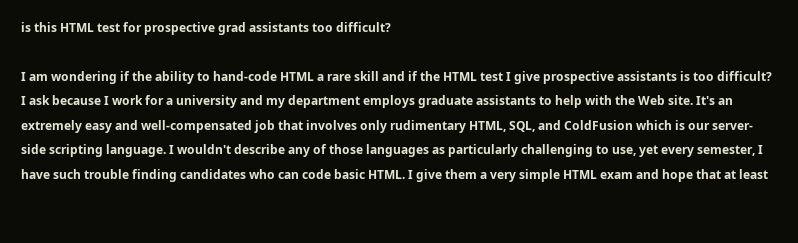is this HTML test for prospective grad assistants too difficult?

I am wondering if the ability to hand-code HTML a rare skill and if the HTML test I give prospective assistants is too difficult? I ask because I work for a university and my department employs graduate assistants to help with the Web site. It's an extremely easy and well-compensated job that involves only rudimentary HTML, SQL, and ColdFusion which is our server-side scripting language. I wouldn't describe any of those languages as particularly challenging to use, yet every semester, I have such trouble finding candidates who can code basic HTML. I give them a very simple HTML exam and hope that at least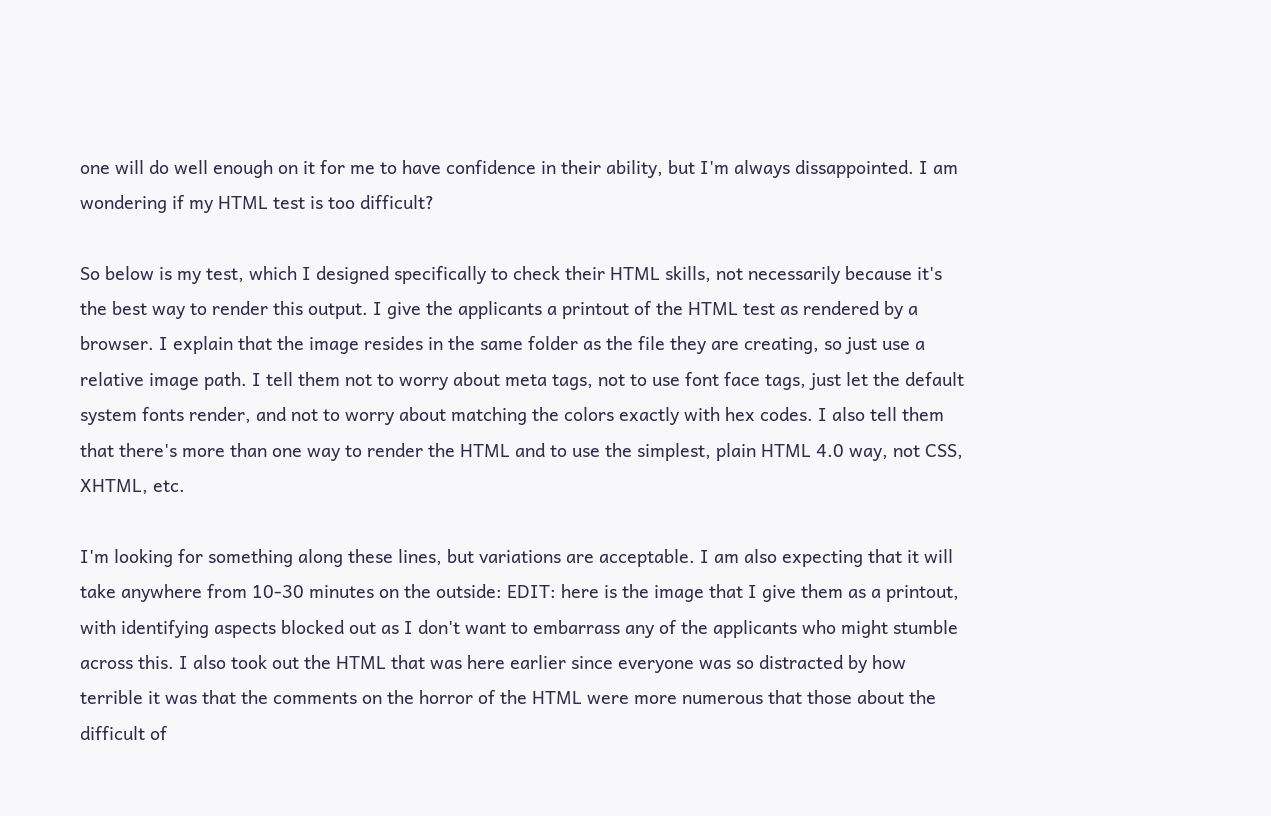one will do well enough on it for me to have confidence in their ability, but I'm always dissappointed. I am wondering if my HTML test is too difficult?

So below is my test, which I designed specifically to check their HTML skills, not necessarily because it's the best way to render this output. I give the applicants a printout of the HTML test as rendered by a browser. I explain that the image resides in the same folder as the file they are creating, so just use a relative image path. I tell them not to worry about meta tags, not to use font face tags, just let the default system fonts render, and not to worry about matching the colors exactly with hex codes. I also tell them that there's more than one way to render the HTML and to use the simplest, plain HTML 4.0 way, not CSS, XHTML, etc.

I'm looking for something along these lines, but variations are acceptable. I am also expecting that it will take anywhere from 10-30 minutes on the outside: EDIT: here is the image that I give them as a printout, with identifying aspects blocked out as I don't want to embarrass any of the applicants who might stumble across this. I also took out the HTML that was here earlier since everyone was so distracted by how terrible it was that the comments on the horror of the HTML were more numerous that those about the difficult of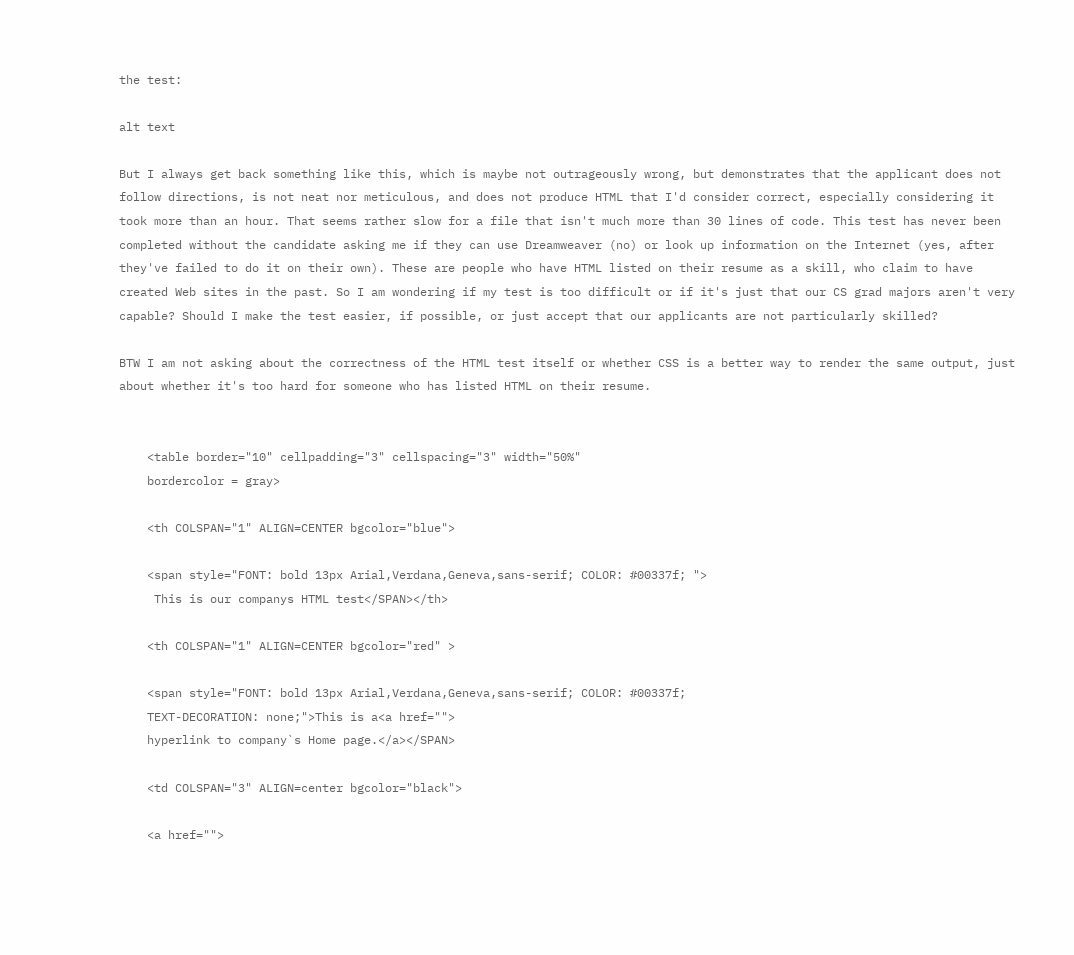the test:

alt text

But I always get back something like this, which is maybe not outrageously wrong, but demonstrates that the applicant does not follow directions, is not neat nor meticulous, and does not produce HTML that I'd consider correct, especially considering it took more than an hour. That seems rather slow for a file that isn't much more than 30 lines of code. This test has never been completed without the candidate asking me if they can use Dreamweaver (no) or look up information on the Internet (yes, after they've failed to do it on their own). These are people who have HTML listed on their resume as a skill, who claim to have created Web sites in the past. So I am wondering if my test is too difficult or if it's just that our CS grad majors aren't very capable? Should I make the test easier, if possible, or just accept that our applicants are not particularly skilled?

BTW I am not asking about the correctness of the HTML test itself or whether CSS is a better way to render the same output, just about whether it's too hard for someone who has listed HTML on their resume.


    <table border="10" cellpadding="3" cellspacing="3" width="50%"
    bordercolor = gray>

    <th COLSPAN="1" ALIGN=CENTER bgcolor="blue">

    <span style="FONT: bold 13px Arial,Verdana,Geneva,sans-serif; COLOR: #00337f; ">
     This is our companys HTML test</SPAN></th>

    <th COLSPAN="1" ALIGN=CENTER bgcolor="red" >

    <span style="FONT: bold 13px Arial,Verdana,Geneva,sans-serif; COLOR: #00337f;
    TEXT-DECORATION: none;">This is a<a href="">
    hyperlink to company`s Home page.</a></SPAN>

    <td COLSPAN="3" ALIGN=center bgcolor="black">

    <a href="">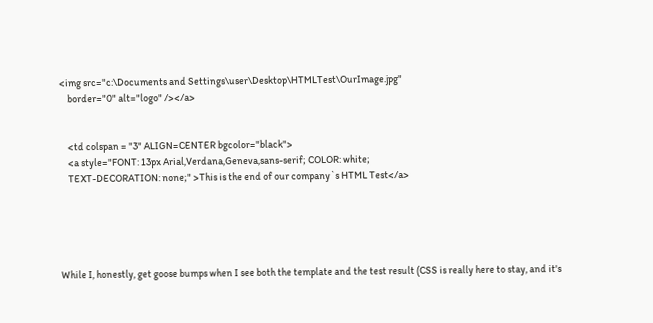<img src="c:\Documents and Settings\user\Desktop\HTMLTest\OurImage.jpg"
    border="0" alt="logo" /></a>


    <td colspan = "3" ALIGN=CENTER bgcolor="black">
    <a style="FONT: 13px Arial,Verdana,Geneva,sans-serif; COLOR: white;
    TEXT-DECORATION: none;" >This is the end of our company`s HTML Test</a>





While I, honestly, get goose bumps when I see both the template and the test result (CSS is really here to stay, and it's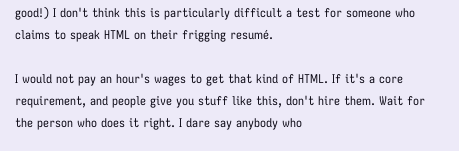good!) I don't think this is particularly difficult a test for someone who claims to speak HTML on their frigging resumé.

I would not pay an hour's wages to get that kind of HTML. If it's a core requirement, and people give you stuff like this, don't hire them. Wait for the person who does it right. I dare say anybody who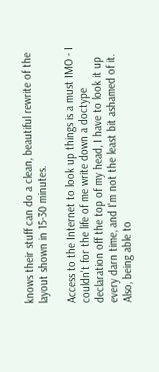knows their stuff can do a clean, beautiful rewrite of the layout shown in 15-30 minutes.

Access to the Internet to look up things is a must IMO - I couldn't for the life of me write down a doctype declaration off the top of my head, I have to look it up every darn time, and I'm not the least bit ashamed of it. Also, being able to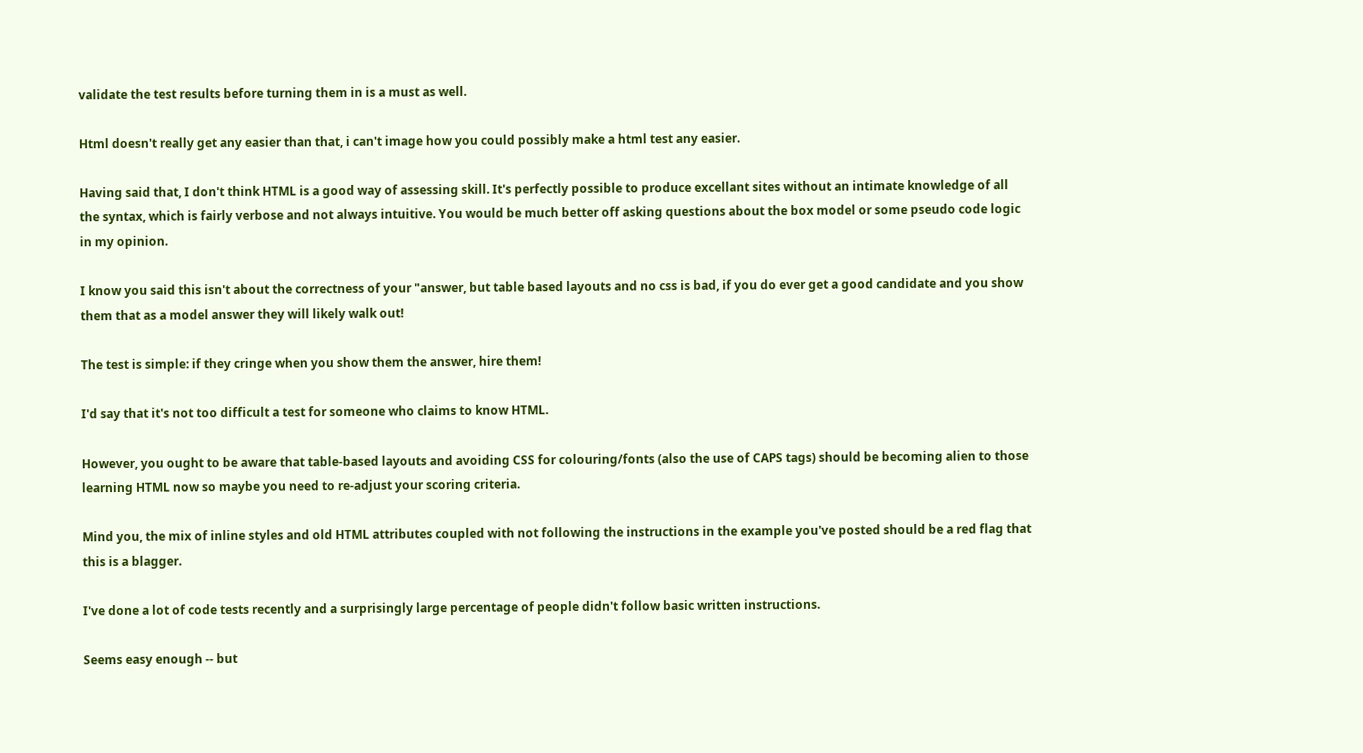validate the test results before turning them in is a must as well.

Html doesn't really get any easier than that, i can't image how you could possibly make a html test any easier.

Having said that, I don't think HTML is a good way of assessing skill. It's perfectly possible to produce excellant sites without an intimate knowledge of all the syntax, which is fairly verbose and not always intuitive. You would be much better off asking questions about the box model or some pseudo code logic in my opinion.

I know you said this isn't about the correctness of your "answer, but table based layouts and no css is bad, if you do ever get a good candidate and you show them that as a model answer they will likely walk out!

The test is simple: if they cringe when you show them the answer, hire them!

I'd say that it's not too difficult a test for someone who claims to know HTML.

However, you ought to be aware that table-based layouts and avoiding CSS for colouring/fonts (also the use of CAPS tags) should be becoming alien to those learning HTML now so maybe you need to re-adjust your scoring criteria.

Mind you, the mix of inline styles and old HTML attributes coupled with not following the instructions in the example you've posted should be a red flag that this is a blagger.

I've done a lot of code tests recently and a surprisingly large percentage of people didn't follow basic written instructions.

Seems easy enough -- but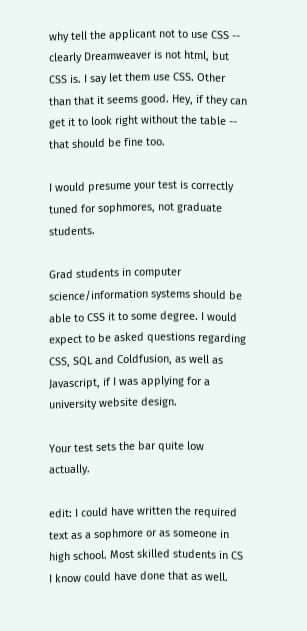why tell the applicant not to use CSS -- clearly Dreamweaver is not html, but CSS is. I say let them use CSS. Other than that it seems good. Hey, if they can get it to look right without the table -- that should be fine too.

I would presume your test is correctly tuned for sophmores, not graduate students.

Grad students in computer science/information systems should be able to CSS it to some degree. I would expect to be asked questions regarding CSS, SQL and Coldfusion, as well as Javascript, if I was applying for a university website design.

Your test sets the bar quite low actually.

edit: I could have written the required text as a sophmore or as someone in high school. Most skilled students in CS I know could have done that as well.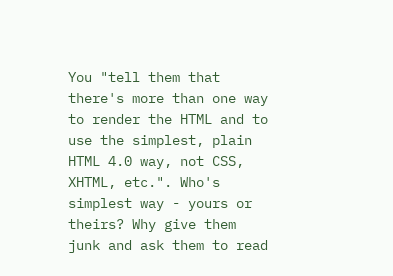You "tell them that there's more than one way to render the HTML and to use the simplest, plain HTML 4.0 way, not CSS, XHTML, etc.". Who's simplest way - yours or theirs? Why give them junk and ask them to read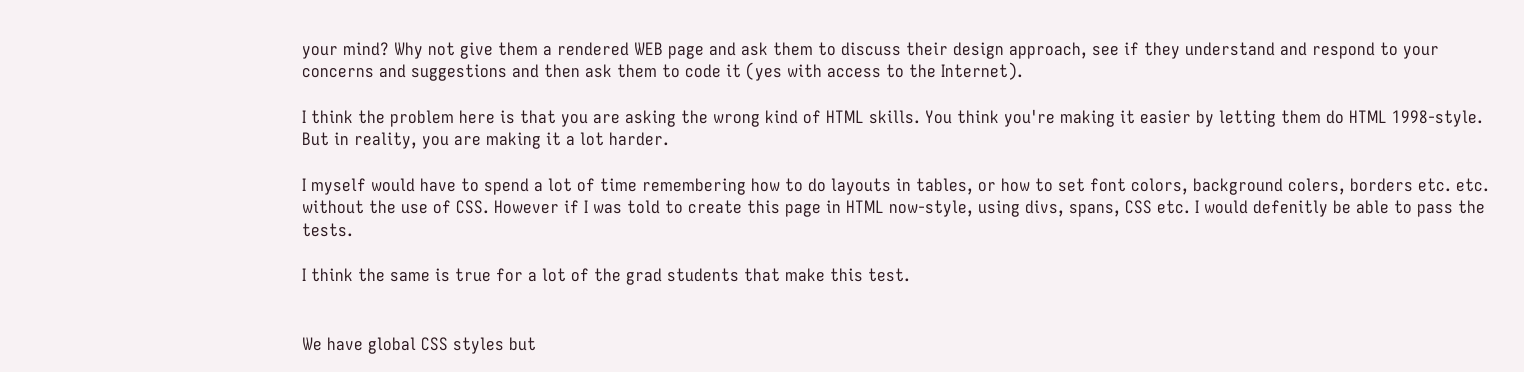your mind? Why not give them a rendered WEB page and ask them to discuss their design approach, see if they understand and respond to your concerns and suggestions and then ask them to code it (yes with access to the Internet).

I think the problem here is that you are asking the wrong kind of HTML skills. You think you're making it easier by letting them do HTML 1998-style. But in reality, you are making it a lot harder.

I myself would have to spend a lot of time remembering how to do layouts in tables, or how to set font colors, background colers, borders etc. etc. without the use of CSS. However if I was told to create this page in HTML now-style, using divs, spans, CSS etc. I would defenitly be able to pass the tests.

I think the same is true for a lot of the grad students that make this test.


We have global CSS styles but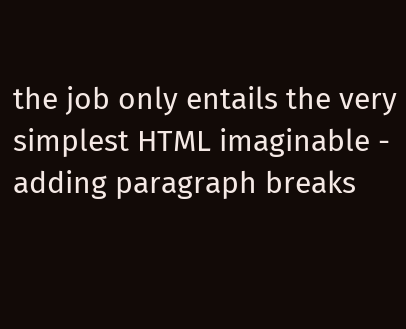the job only entails the very simplest HTML imaginable - adding paragraph breaks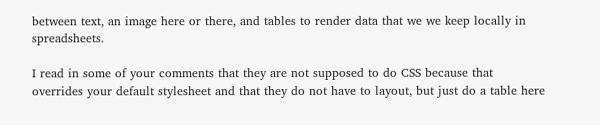between text, an image here or there, and tables to render data that we we keep locally in spreadsheets.

I read in some of your comments that they are not supposed to do CSS because that overrides your default stylesheet and that they do not have to layout, but just do a table here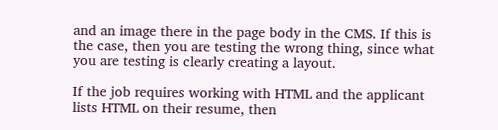and an image there in the page body in the CMS. If this is the case, then you are testing the wrong thing, since what you are testing is clearly creating a layout.

If the job requires working with HTML and the applicant lists HTML on their resume, then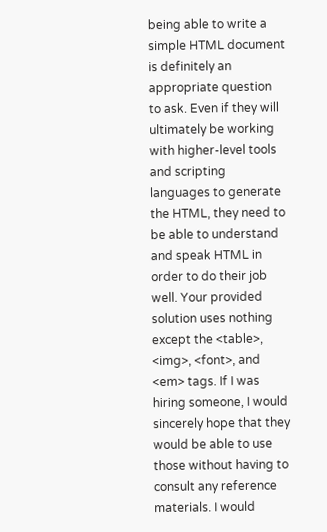being able to write a simple HTML document is definitely an appropriate question to ask. Even if they will ultimately be working with higher-level tools and scripting languages to generate the HTML, they need to be able to understand and speak HTML in order to do their job well. Your provided solution uses nothing except the <table>, <img>, <font>, and <em> tags. If I was hiring someone, I would sincerely hope that they would be able to use those without having to consult any reference materials. I would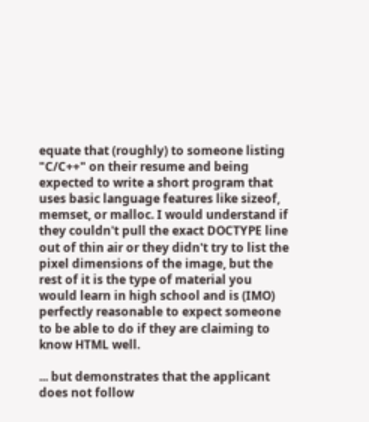equate that (roughly) to someone listing "C/C++" on their resume and being expected to write a short program that uses basic language features like sizeof, memset, or malloc. I would understand if they couldn't pull the exact DOCTYPE line out of thin air or they didn't try to list the pixel dimensions of the image, but the rest of it is the type of material you would learn in high school and is (IMO) perfectly reasonable to expect someone to be able to do if they are claiming to know HTML well.

... but demonstrates that the applicant does not follow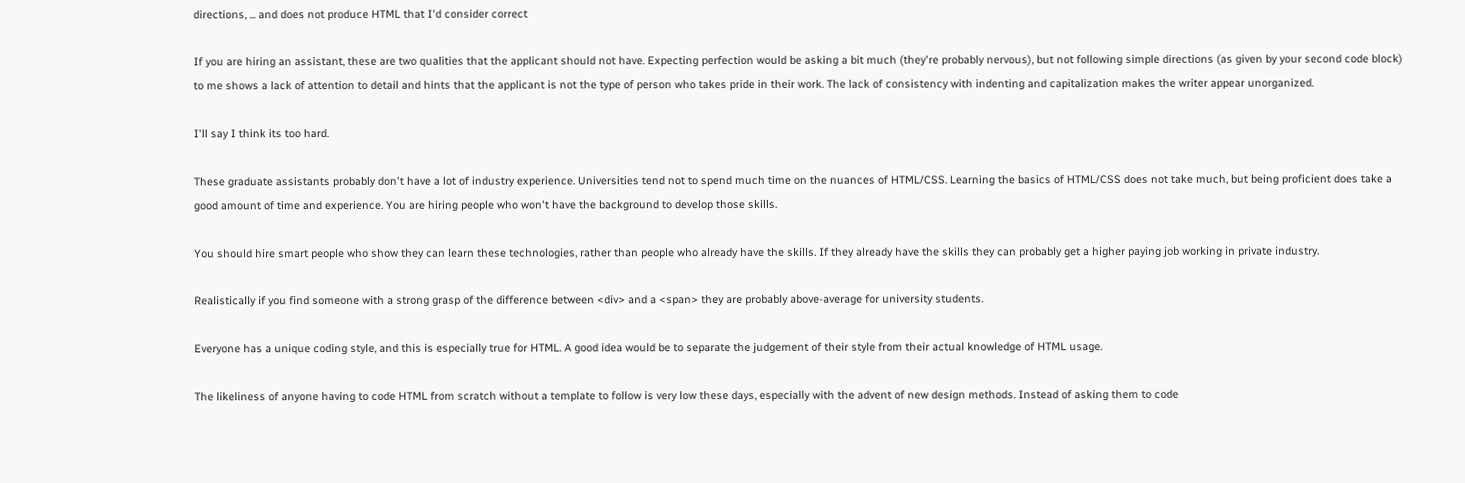directions, ... and does not produce HTML that I'd consider correct

If you are hiring an assistant, these are two qualities that the applicant should not have. Expecting perfection would be asking a bit much (they're probably nervous), but not following simple directions (as given by your second code block) to me shows a lack of attention to detail and hints that the applicant is not the type of person who takes pride in their work. The lack of consistency with indenting and capitalization makes the writer appear unorganized.

I'll say I think its too hard.

These graduate assistants probably don't have a lot of industry experience. Universities tend not to spend much time on the nuances of HTML/CSS. Learning the basics of HTML/CSS does not take much, but being proficient does take a good amount of time and experience. You are hiring people who won't have the background to develop those skills.

You should hire smart people who show they can learn these technologies, rather than people who already have the skills. If they already have the skills they can probably get a higher paying job working in private industry.

Realistically if you find someone with a strong grasp of the difference between <div> and a <span> they are probably above-average for university students.

Everyone has a unique coding style, and this is especially true for HTML. A good idea would be to separate the judgement of their style from their actual knowledge of HTML usage.

The likeliness of anyone having to code HTML from scratch without a template to follow is very low these days, especially with the advent of new design methods. Instead of asking them to code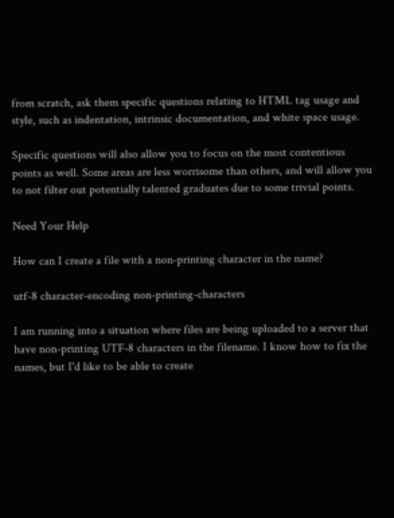from scratch, ask them specific questions relating to HTML tag usage and style, such as indentation, intrinsic documentation, and white space usage.

Specific questions will also allow you to focus on the most contentious points as well. Some areas are less worrisome than others, and will allow you to not filter out potentially talented graduates due to some trivial points.

Need Your Help

How can I create a file with a non-printing character in the name?

utf-8 character-encoding non-printing-characters

I am running into a situation where files are being uploaded to a server that have non-printing UTF-8 characters in the filename. I know how to fix the names, but I'd like to be able to create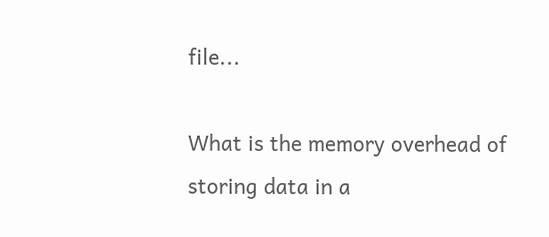file...

What is the memory overhead of storing data in a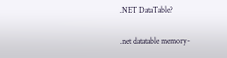.NET DataTable?

.net datatable memory-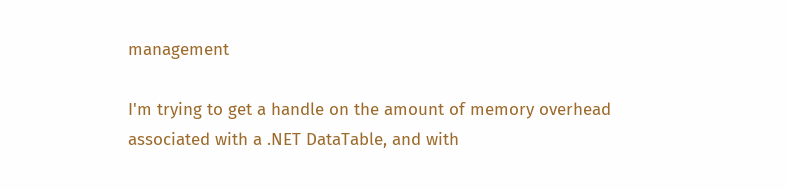management

I'm trying to get a handle on the amount of memory overhead associated with a .NET DataTable, and with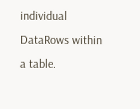individual DataRows within a table.